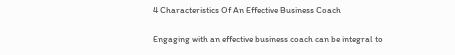4 Characteristics Of An Effective Business Coach

Engaging with an effective business coach can be integral to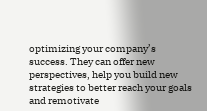optimizing your company’s success. They can offer new perspectives, help you build new strategies to better reach your goals and remotivate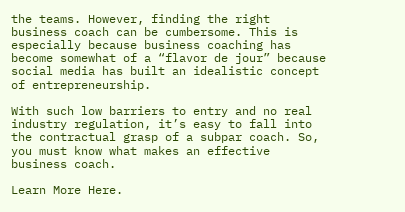the teams. However, finding the right business coach can be cumbersome. This is especially because business coaching has become somewhat of a “flavor de jour” because social media has built an idealistic concept of entrepreneurship.

With such low barriers to entry and no real industry regulation, it’s easy to fall into the contractual grasp of a subpar coach. So, you must know what makes an effective business coach.

Learn More Here.